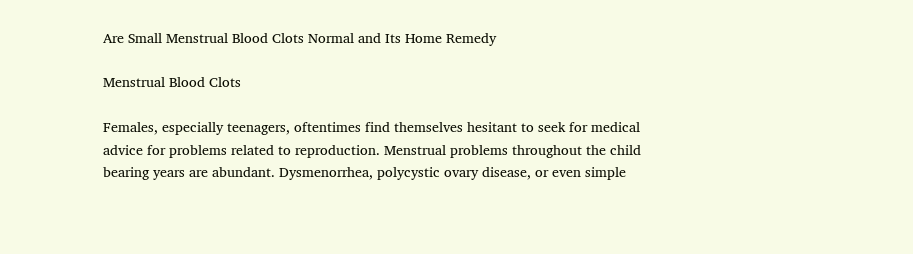Are Small Menstrual Blood Clots Normal and Its Home Remedy

Menstrual Blood Clots

Females, especially teenagers, oftentimes find themselves hesitant to seek for medical advice for problems related to reproduction. Menstrual problems throughout the child bearing years are abundant. Dysmenorrhea, polycystic ovary disease, or even simple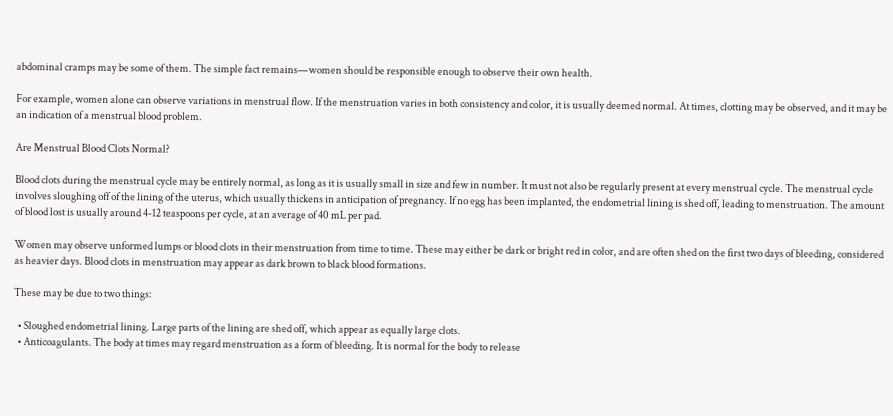abdominal cramps may be some of them. The simple fact remains—women should be responsible enough to observe their own health.

For example, women alone can observe variations in menstrual flow. If the menstruation varies in both consistency and color, it is usually deemed normal. At times, clotting may be observed, and it may be an indication of a menstrual blood problem.

Are Menstrual Blood Clots Normal?

Blood clots during the menstrual cycle may be entirely normal, as long as it is usually small in size and few in number. It must not also be regularly present at every menstrual cycle. The menstrual cycle involves sloughing off of the lining of the uterus, which usually thickens in anticipation of pregnancy. If no egg has been implanted, the endometrial lining is shed off, leading to menstruation. The amount of blood lost is usually around 4-12 teaspoons per cycle, at an average of 40 mL per pad.

Women may observe unformed lumps or blood clots in their menstruation from time to time. These may either be dark or bright red in color, and are often shed on the first two days of bleeding, considered as heavier days. Blood clots in menstruation may appear as dark brown to black blood formations.

These may be due to two things:

  • Sloughed endometrial lining. Large parts of the lining are shed off, which appear as equally large clots.
  • Anticoagulants. The body at times may regard menstruation as a form of bleeding. It is normal for the body to release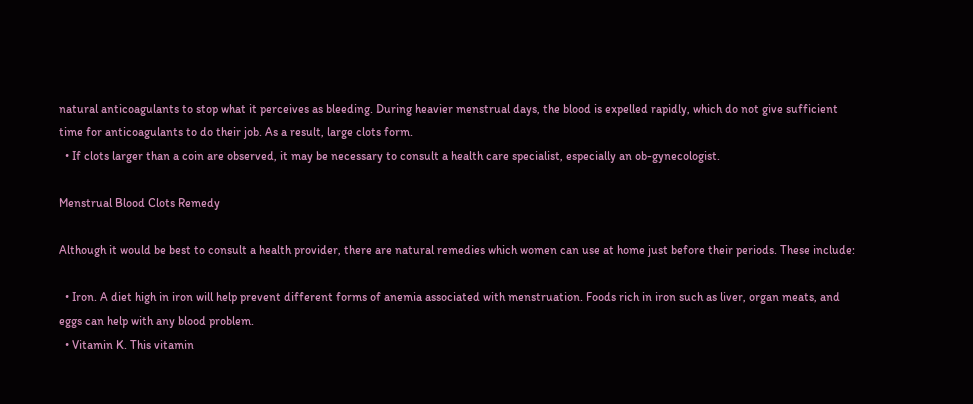natural anticoagulants to stop what it perceives as bleeding. During heavier menstrual days, the blood is expelled rapidly, which do not give sufficient time for anticoagulants to do their job. As a result, large clots form.
  • If clots larger than a coin are observed, it may be necessary to consult a health care specialist, especially an ob-gynecologist.

Menstrual Blood Clots Remedy

Although it would be best to consult a health provider, there are natural remedies which women can use at home just before their periods. These include:

  • Iron. A diet high in iron will help prevent different forms of anemia associated with menstruation. Foods rich in iron such as liver, organ meats, and eggs can help with any blood problem.
  • Vitamin K. This vitamin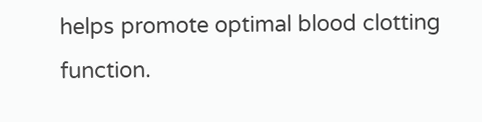helps promote optimal blood clotting function.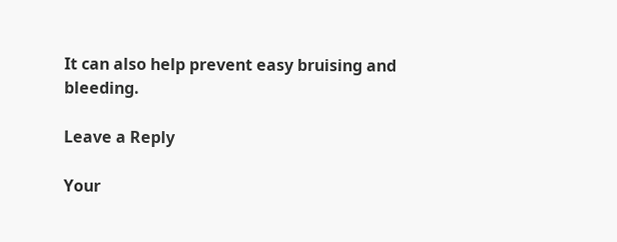It can also help prevent easy bruising and bleeding.

Leave a Reply

Your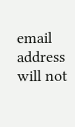email address will not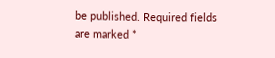be published. Required fields are marked *